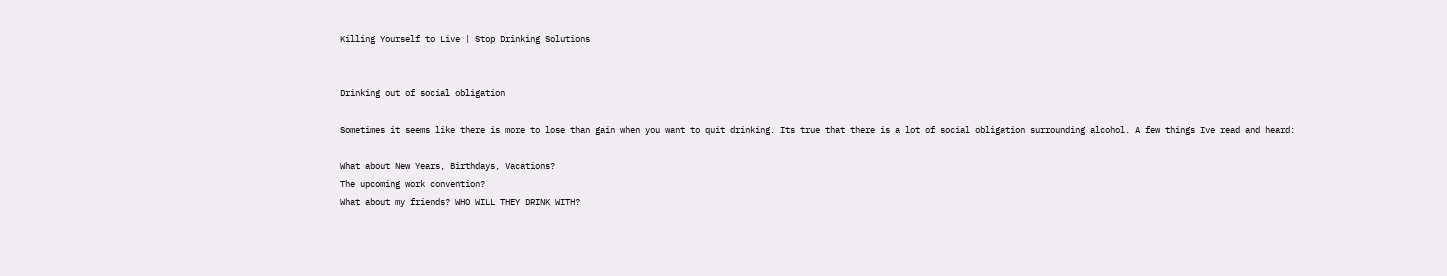Killing Yourself to Live | Stop Drinking Solutions


Drinking out of social obligation

Sometimes it seems like there is more to lose than gain when you want to quit drinking. Its true that there is a lot of social obligation surrounding alcohol. A few things Ive read and heard:

What about New Years, Birthdays, Vacations?
The upcoming work convention?
What about my friends? WHO WILL THEY DRINK WITH?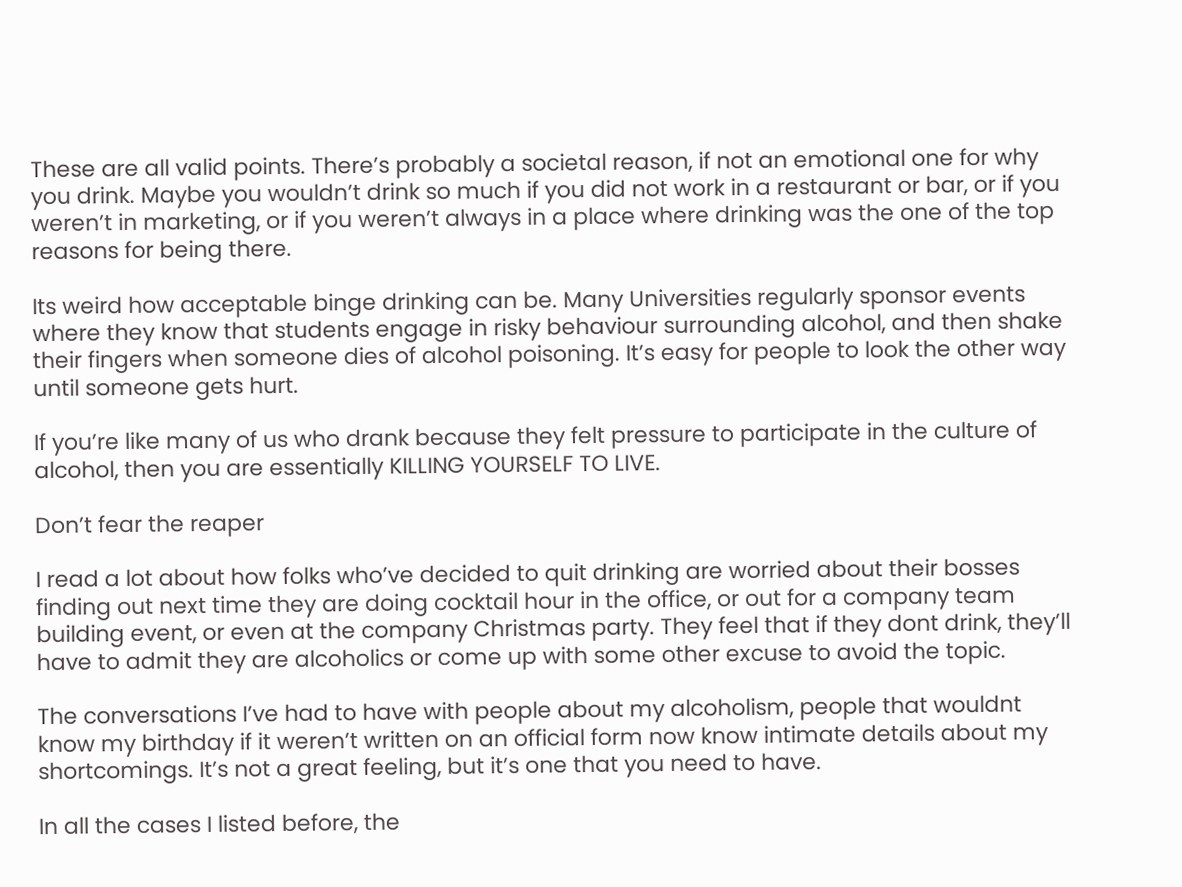These are all valid points. There’s probably a societal reason, if not an emotional one for why you drink. Maybe you wouldn’t drink so much if you did not work in a restaurant or bar, or if you weren’t in marketing, or if you weren’t always in a place where drinking was the one of the top reasons for being there.

Its weird how acceptable binge drinking can be. Many Universities regularly sponsor events where they know that students engage in risky behaviour surrounding alcohol, and then shake their fingers when someone dies of alcohol poisoning. It’s easy for people to look the other way until someone gets hurt.

If you’re like many of us who drank because they felt pressure to participate in the culture of alcohol, then you are essentially KILLING YOURSELF TO LIVE.

Don’t fear the reaper

I read a lot about how folks who’ve decided to quit drinking are worried about their bosses finding out next time they are doing cocktail hour in the office, or out for a company team building event, or even at the company Christmas party. They feel that if they dont drink, they’ll have to admit they are alcoholics or come up with some other excuse to avoid the topic.

The conversations I’ve had to have with people about my alcoholism, people that wouldnt know my birthday if it weren’t written on an official form now know intimate details about my shortcomings. It’s not a great feeling, but it’s one that you need to have.

In all the cases I listed before, the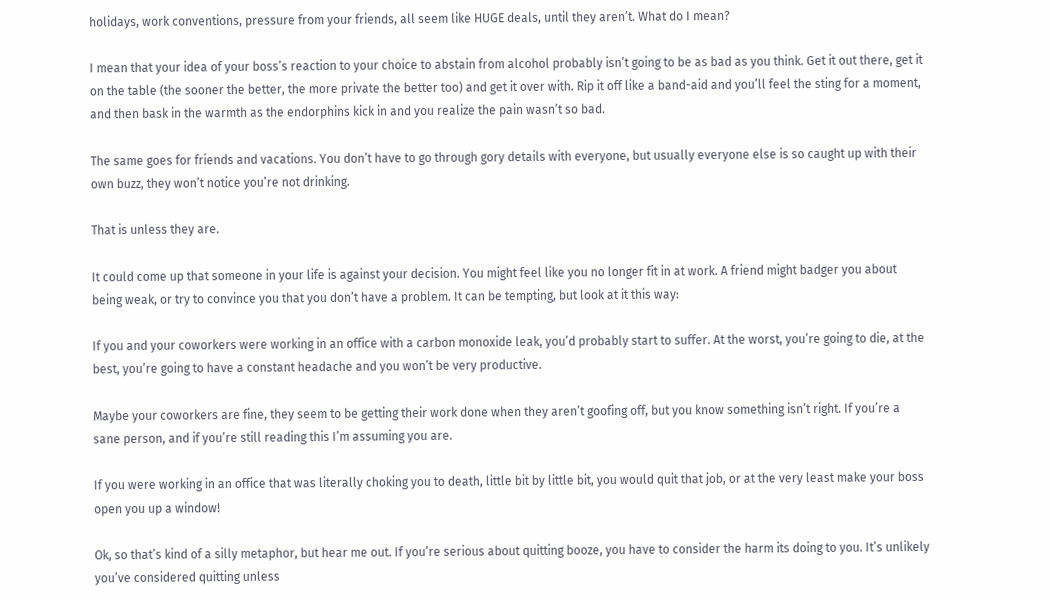holidays, work conventions, pressure from your friends, all seem like HUGE deals, until they aren’t. What do I mean?

I mean that your idea of your boss’s reaction to your choice to abstain from alcohol probably isn’t going to be as bad as you think. Get it out there, get it on the table (the sooner the better, the more private the better too) and get it over with. Rip it off like a band-aid and you’ll feel the sting for a moment, and then bask in the warmth as the endorphins kick in and you realize the pain wasn’t so bad.

The same goes for friends and vacations. You don’t have to go through gory details with everyone, but usually everyone else is so caught up with their own buzz, they won’t notice you’re not drinking.

That is unless they are.

It could come up that someone in your life is against your decision. You might feel like you no longer fit in at work. A friend might badger you about being weak, or try to convince you that you don’t have a problem. It can be tempting, but look at it this way:

If you and your coworkers were working in an office with a carbon monoxide leak, you’d probably start to suffer. At the worst, you’re going to die, at the best, you’re going to have a constant headache and you won’t be very productive.

Maybe your coworkers are fine, they seem to be getting their work done when they aren’t goofing off, but you know something isn’t right. If you’re a sane person, and if you’re still reading this I’m assuming you are.

If you were working in an office that was literally choking you to death, little bit by little bit, you would quit that job, or at the very least make your boss open you up a window!

Ok, so that’s kind of a silly metaphor, but hear me out. If you’re serious about quitting booze, you have to consider the harm its doing to you. It’s unlikely you’ve considered quitting unless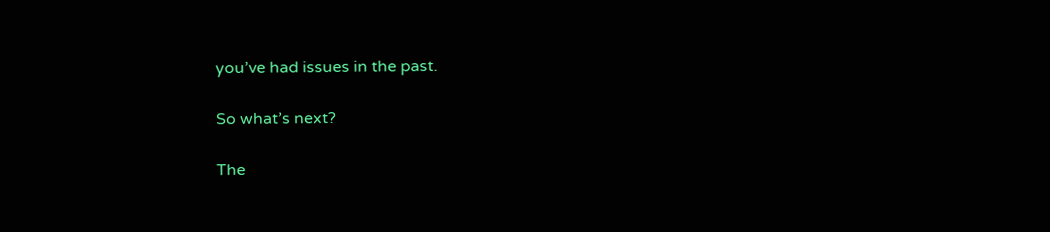you’ve had issues in the past.

So what’s next?

The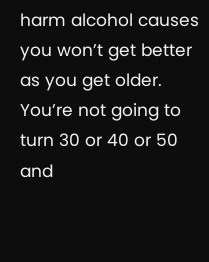harm alcohol causes you won’t get better as you get older. You’re not going to turn 30 or 40 or 50 and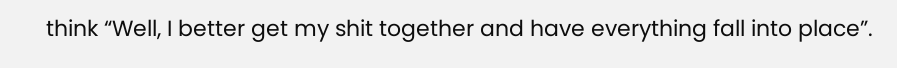think “Well, I better get my shit together and have everything fall into place”.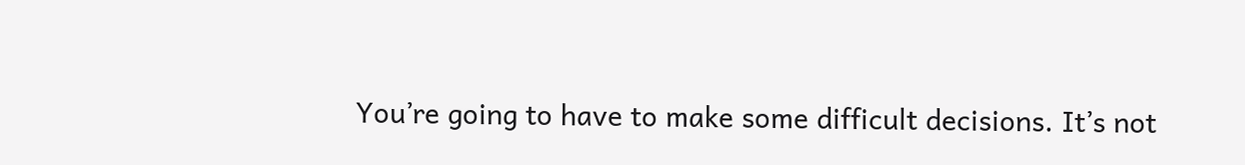You’re going to have to make some difficult decisions. It’s not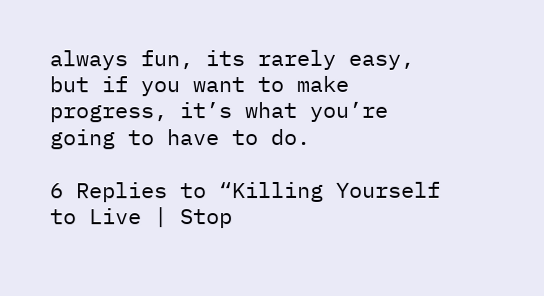always fun, its rarely easy, but if you want to make progress, it’s what you’re going to have to do.

6 Replies to “Killing Yourself to Live | Stop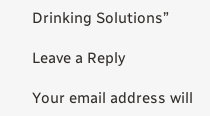Drinking Solutions”

Leave a Reply

Your email address will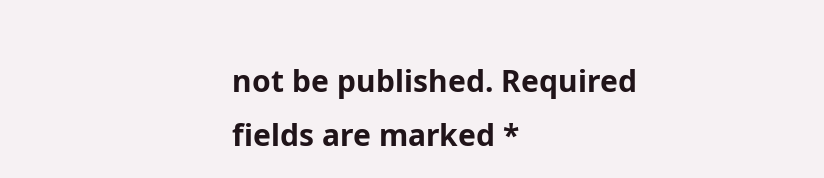not be published. Required fields are marked *